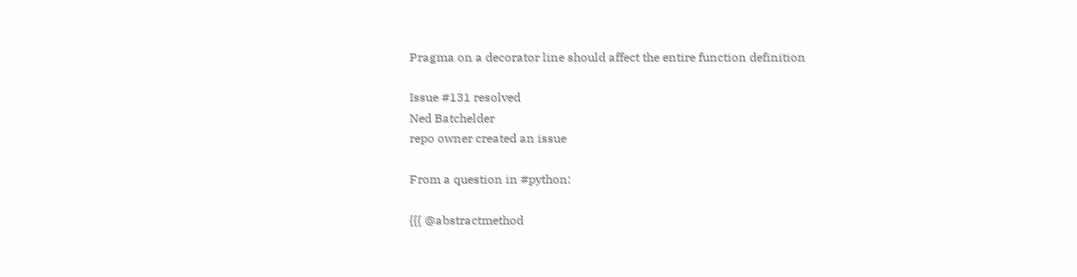Pragma on a decorator line should affect the entire function definition

Issue #131 resolved
Ned Batchelder
repo owner created an issue

From a question in #python:

{{{ @abstractmethod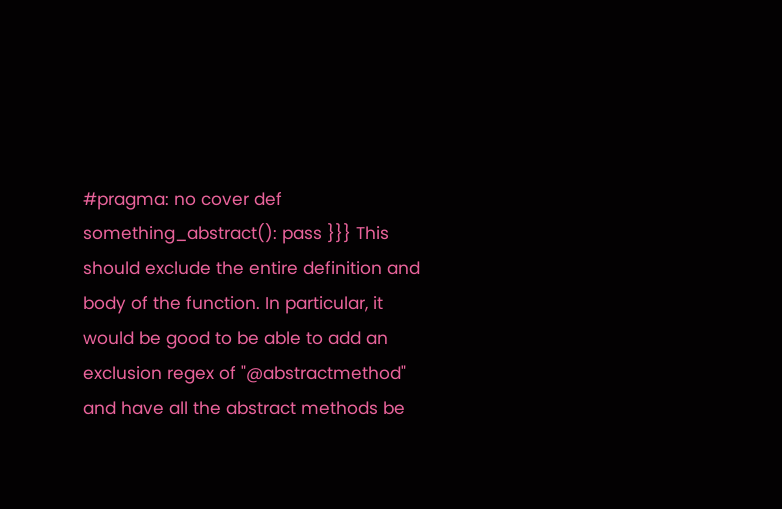#pragma: no cover def something_abstract(): pass }}} This should exclude the entire definition and body of the function. In particular, it would be good to be able to add an exclusion regex of "@abstractmethod" and have all the abstract methods be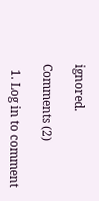ignored.

Comments (2)

  1. Log in to comment